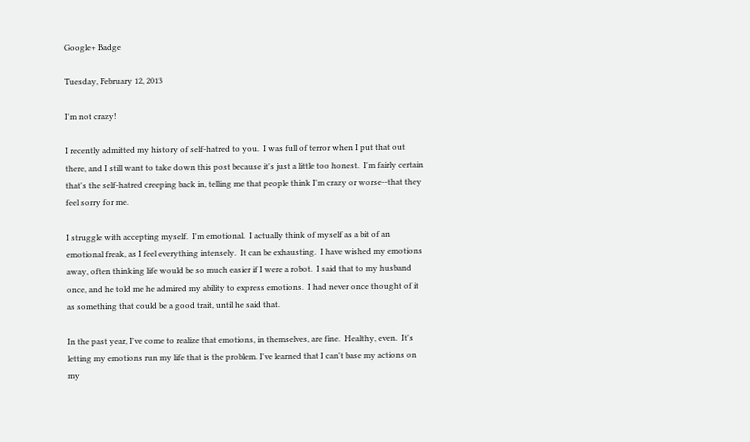Google+ Badge

Tuesday, February 12, 2013

I'm not crazy!

I recently admitted my history of self-hatred to you.  I was full of terror when I put that out there, and I still want to take down this post because it's just a little too honest.  I'm fairly certain that's the self-hatred creeping back in, telling me that people think I'm crazy or worse--that they feel sorry for me.

I struggle with accepting myself.  I'm emotional.  I actually think of myself as a bit of an emotional freak, as I feel everything intensely.  It can be exhausting.  I have wished my emotions away, often thinking life would be so much easier if I were a robot.  I said that to my husband once, and he told me he admired my ability to express emotions.  I had never once thought of it as something that could be a good trait, until he said that.

In the past year, I've come to realize that emotions, in themselves, are fine.  Healthy, even.  It's letting my emotions run my life that is the problem. I've learned that I can't base my actions on my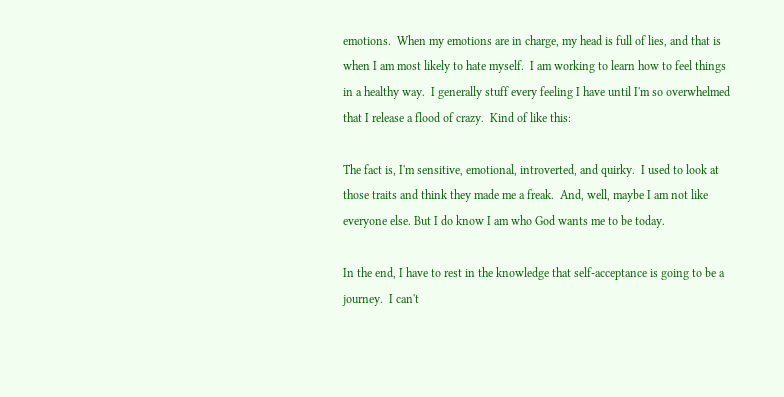emotions.  When my emotions are in charge, my head is full of lies, and that is when I am most likely to hate myself.  I am working to learn how to feel things in a healthy way.  I generally stuff every feeling I have until I'm so overwhelmed that I release a flood of crazy.  Kind of like this:

The fact is, I'm sensitive, emotional, introverted, and quirky.  I used to look at those traits and think they made me a freak.  And, well, maybe I am not like everyone else. But I do know I am who God wants me to be today.

In the end, I have to rest in the knowledge that self-acceptance is going to be a journey.  I can't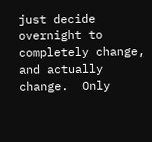just decide overnight to completely change, and actually change.  Only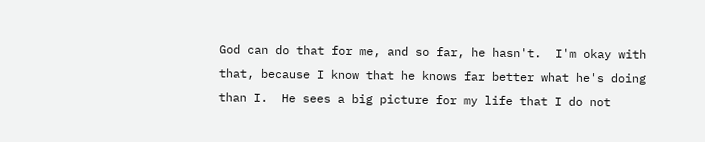God can do that for me, and so far, he hasn't.  I'm okay with that, because I know that he knows far better what he's doing than I.  He sees a big picture for my life that I do not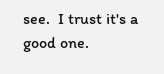see.  I trust it's a good one.